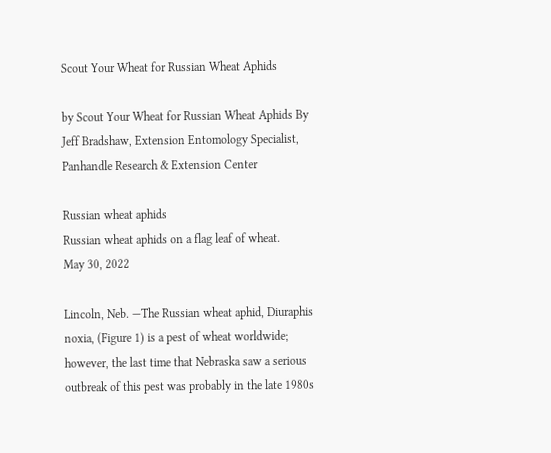Scout Your Wheat for Russian Wheat Aphids

by Scout Your Wheat for Russian Wheat Aphids By Jeff Bradshaw, Extension Entomology Specialist, Panhandle Research & Extension Center

Russian wheat aphids
Russian wheat aphids on a flag leaf of wheat.
May 30, 2022

Lincoln, Neb. —The Russian wheat aphid, Diuraphis noxia, (Figure 1) is a pest of wheat worldwide; however, the last time that Nebraska saw a serious outbreak of this pest was probably in the late 1980s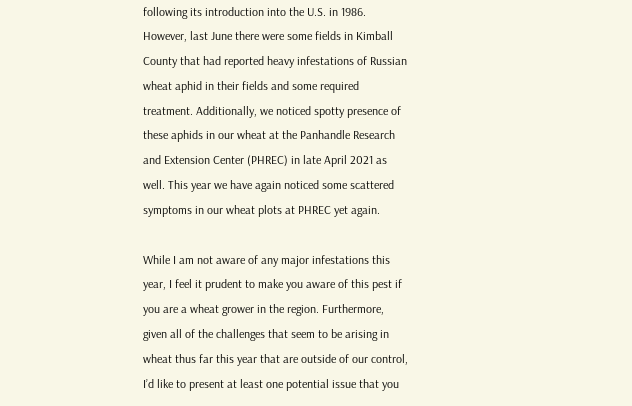following its introduction into the U.S. in 1986. However, last June there were some fields in Kimball County that had reported heavy infestations of Russian wheat aphid in their fields and some required treatment. Additionally, we noticed spotty presence of these aphids in our wheat at the Panhandle Research and Extension Center (PHREC) in late April 2021 as well. This year we have again noticed some scattered symptoms in our wheat plots at PHREC yet again.

While I am not aware of any major infestations this year, I feel it prudent to make you aware of this pest if you are a wheat grower in the region. Furthermore, given all of the challenges that seem to be arising in wheat thus far this year that are outside of our control, I’d like to present at least one potential issue that you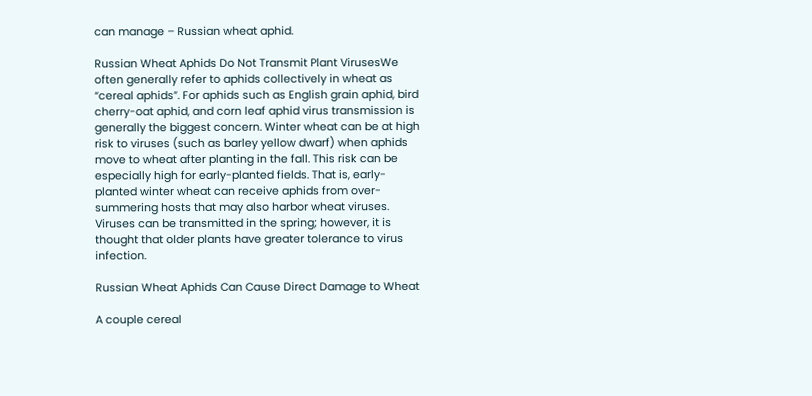can manage – Russian wheat aphid.

Russian Wheat Aphids Do Not Transmit Plant VirusesWe often generally refer to aphids collectively in wheat as “cereal aphids”. For aphids such as English grain aphid, bird cherry-oat aphid, and corn leaf aphid virus transmission is generally the biggest concern. Winter wheat can be at high risk to viruses (such as barley yellow dwarf) when aphids move to wheat after planting in the fall. This risk can be especially high for early-planted fields. That is, early-planted winter wheat can receive aphids from over-summering hosts that may also harbor wheat viruses. Viruses can be transmitted in the spring; however, it is thought that older plants have greater tolerance to virus infection.

Russian Wheat Aphids Can Cause Direct Damage to Wheat

A couple cereal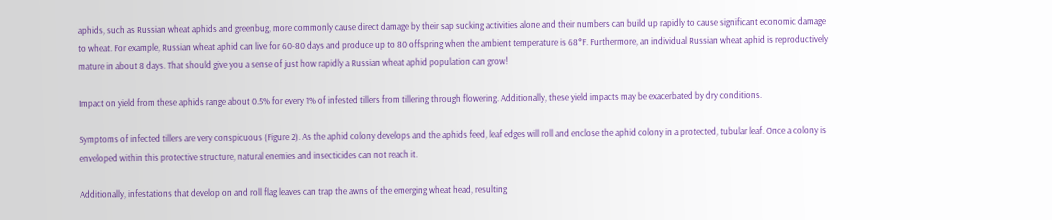aphids, such as Russian wheat aphids and greenbug, more commonly cause direct damage by their sap sucking activities alone and their numbers can build up rapidly to cause significant economic damage to wheat. For example, Russian wheat aphid can live for 60-80 days and produce up to 80 offspring when the ambient temperature is 68°F. Furthermore, an individual Russian wheat aphid is reproductively mature in about 8 days. That should give you a sense of just how rapidly a Russian wheat aphid population can grow!

Impact on yield from these aphids range about 0.5% for every 1% of infested tillers from tillering through flowering. Additionally, these yield impacts may be exacerbated by dry conditions.

Symptoms of infected tillers are very conspicuous (Figure 2). As the aphid colony develops and the aphids feed, leaf edges will roll and enclose the aphid colony in a protected, tubular leaf. Once a colony is enveloped within this protective structure, natural enemies and insecticides can not reach it.

Additionally, infestations that develop on and roll flag leaves can trap the awns of the emerging wheat head, resulting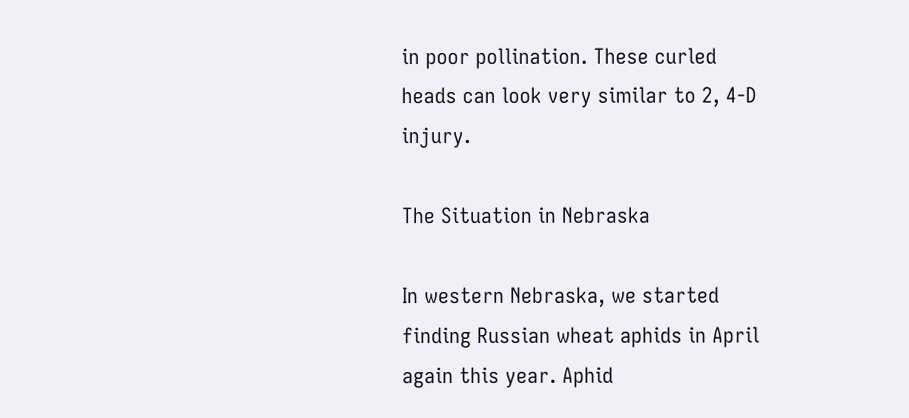in poor pollination. These curled heads can look very similar to 2, 4-D injury.

The Situation in Nebraska

In western Nebraska, we started finding Russian wheat aphids in April again this year. Aphid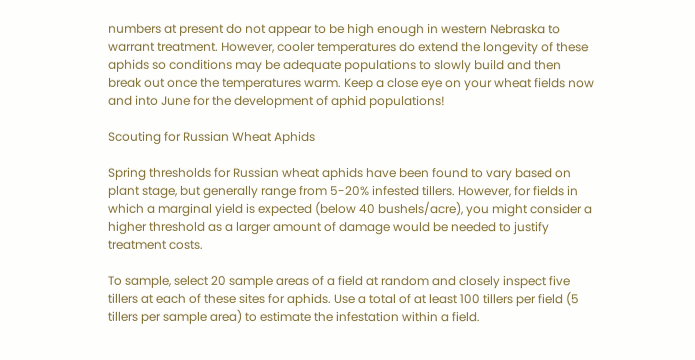numbers at present do not appear to be high enough in western Nebraska to warrant treatment. However, cooler temperatures do extend the longevity of these aphids so conditions may be adequate populations to slowly build and then break out once the temperatures warm. Keep a close eye on your wheat fields now and into June for the development of aphid populations!

Scouting for Russian Wheat Aphids

Spring thresholds for Russian wheat aphids have been found to vary based on plant stage, but generally range from 5-20% infested tillers. However, for fields in which a marginal yield is expected (below 40 bushels/acre), you might consider a higher threshold as a larger amount of damage would be needed to justify treatment costs.

To sample, select 20 sample areas of a field at random and closely inspect five tillers at each of these sites for aphids. Use a total of at least 100 tillers per field (5 tillers per sample area) to estimate the infestation within a field.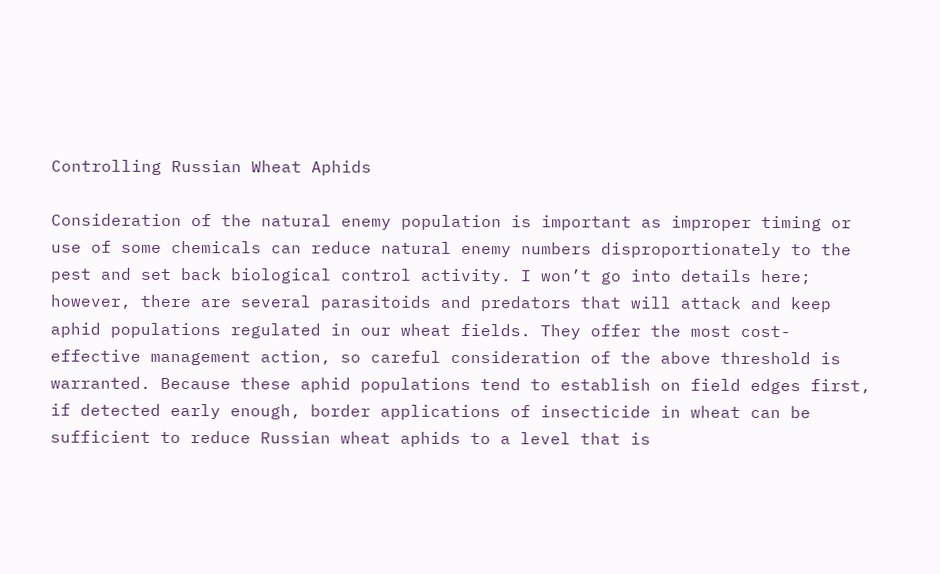Controlling Russian Wheat Aphids

Consideration of the natural enemy population is important as improper timing or use of some chemicals can reduce natural enemy numbers disproportionately to the pest and set back biological control activity. I won’t go into details here; however, there are several parasitoids and predators that will attack and keep aphid populations regulated in our wheat fields. They offer the most cost-effective management action, so careful consideration of the above threshold is warranted. Because these aphid populations tend to establish on field edges first, if detected early enough, border applications of insecticide in wheat can be sufficient to reduce Russian wheat aphids to a level that is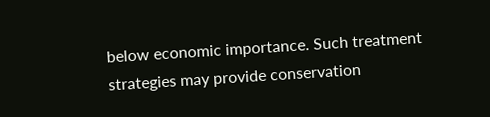below economic importance. Such treatment strategies may provide conservation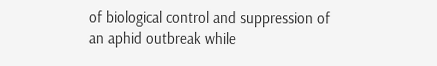of biological control and suppression of an aphid outbreak while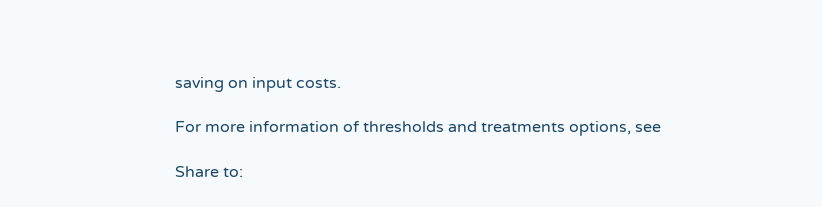saving on input costs.

For more information of thresholds and treatments options, see

Share to: